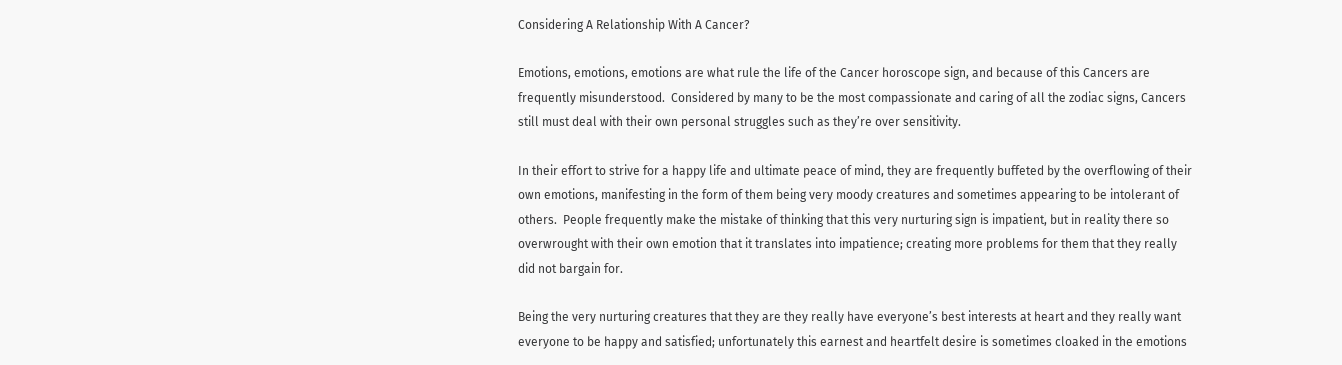Considering A Relationship With A Cancer?

Emotions, emotions, emotions are what rule the life of the Cancer horoscope sign, and because of this Cancers are frequently misunderstood.  Considered by many to be the most compassionate and caring of all the zodiac signs, Cancers still must deal with their own personal struggles such as they’re over sensitivity.

In their effort to strive for a happy life and ultimate peace of mind, they are frequently buffeted by the overflowing of their own emotions, manifesting in the form of them being very moody creatures and sometimes appearing to be intolerant of others.  People frequently make the mistake of thinking that this very nurturing sign is impatient, but in reality there so overwrought with their own emotion that it translates into impatience; creating more problems for them that they really did not bargain for.

Being the very nurturing creatures that they are they really have everyone’s best interests at heart and they really want everyone to be happy and satisfied; unfortunately this earnest and heartfelt desire is sometimes cloaked in the emotions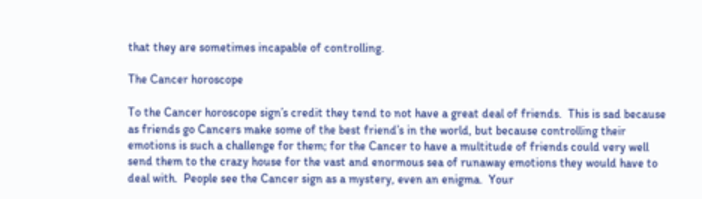that they are sometimes incapable of controlling.

The Cancer horoscope

To the Cancer horoscope sign’s credit they tend to not have a great deal of friends.  This is sad because as friends go Cancers make some of the best friend’s in the world, but because controlling their emotions is such a challenge for them; for the Cancer to have a multitude of friends could very well send them to the crazy house for the vast and enormous sea of runaway emotions they would have to deal with.  People see the Cancer sign as a mystery, even an enigma.  Your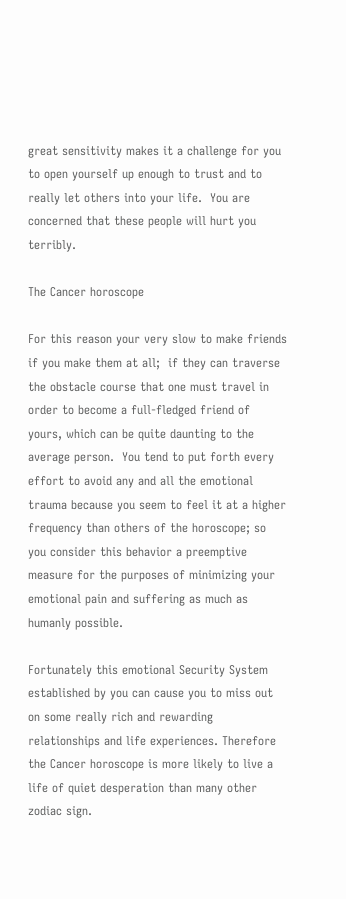great sensitivity makes it a challenge for you to open yourself up enough to trust and to really let others into your life.  You are concerned that these people will hurt you terribly.

The Cancer horoscope

For this reason your very slow to make friends if you make them at all;  if they can traverse the obstacle course that one must travel in order to become a full-fledged friend of yours, which can be quite daunting to the average person.  You tend to put forth every effort to avoid any and all the emotional trauma because you seem to feel it at a higher frequency than others of the horoscope; so you consider this behavior a preemptive measure for the purposes of minimizing your emotional pain and suffering as much as humanly possible.

Fortunately this emotional Security System established by you can cause you to miss out on some really rich and rewarding relationships and life experiences. Therefore the Cancer horoscope is more likely to live a life of quiet desperation than many other zodiac sign.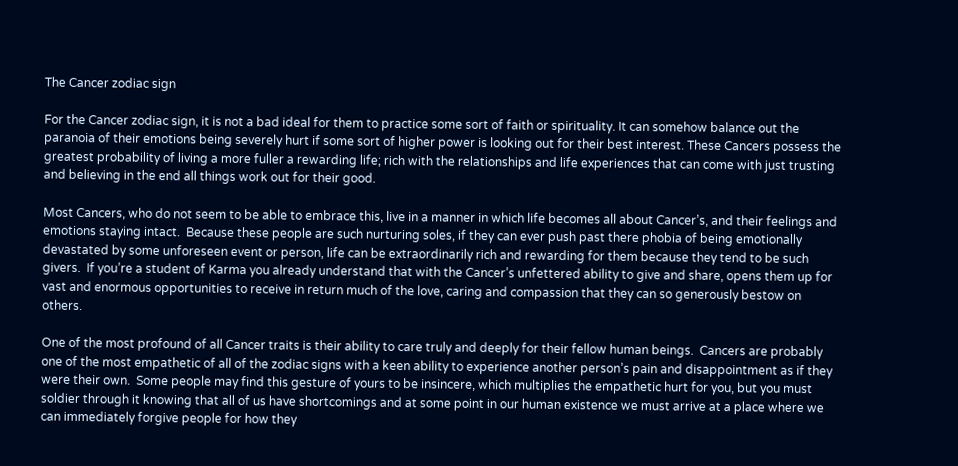The Cancer zodiac sign

For the Cancer zodiac sign, it is not a bad ideal for them to practice some sort of faith or spirituality. It can somehow balance out the paranoia of their emotions being severely hurt if some sort of higher power is looking out for their best interest. These Cancers possess the greatest probability of living a more fuller a rewarding life; rich with the relationships and life experiences that can come with just trusting and believing in the end all things work out for their good.

Most Cancers, who do not seem to be able to embrace this, live in a manner in which life becomes all about Cancer’s, and their feelings and emotions staying intact.  Because these people are such nurturing soles, if they can ever push past there phobia of being emotionally devastated by some unforeseen event or person, life can be extraordinarily rich and rewarding for them because they tend to be such givers.  If you’re a student of Karma you already understand that with the Cancer’s unfettered ability to give and share, opens them up for vast and enormous opportunities to receive in return much of the love, caring and compassion that they can so generously bestow on others.

One of the most profound of all Cancer traits is their ability to care truly and deeply for their fellow human beings.  Cancers are probably one of the most empathetic of all of the zodiac signs with a keen ability to experience another person’s pain and disappointment as if they were their own.  Some people may find this gesture of yours to be insincere, which multiplies the empathetic hurt for you, but you must soldier through it knowing that all of us have shortcomings and at some point in our human existence we must arrive at a place where we can immediately forgive people for how they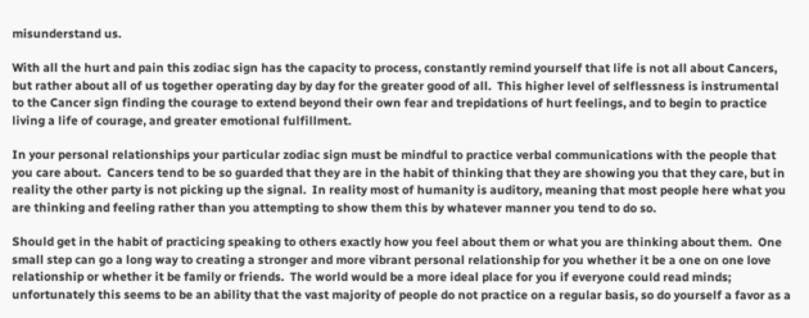misunderstand us.

With all the hurt and pain this zodiac sign has the capacity to process, constantly remind yourself that life is not all about Cancers, but rather about all of us together operating day by day for the greater good of all.  This higher level of selflessness is instrumental to the Cancer sign finding the courage to extend beyond their own fear and trepidations of hurt feelings, and to begin to practice living a life of courage, and greater emotional fulfillment.

In your personal relationships your particular zodiac sign must be mindful to practice verbal communications with the people that you care about.  Cancers tend to be so guarded that they are in the habit of thinking that they are showing you that they care, but in reality the other party is not picking up the signal.  In reality most of humanity is auditory, meaning that most people here what you are thinking and feeling rather than you attempting to show them this by whatever manner you tend to do so.

Should get in the habit of practicing speaking to others exactly how you feel about them or what you are thinking about them.  One small step can go a long way to creating a stronger and more vibrant personal relationship for you whether it be a one on one love relationship or whether it be family or friends.  The world would be a more ideal place for you if everyone could read minds; unfortunately this seems to be an ability that the vast majority of people do not practice on a regular basis, so do yourself a favor as a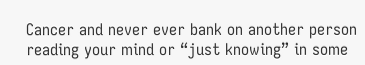Cancer and never ever bank on another person reading your mind or “just knowing” in some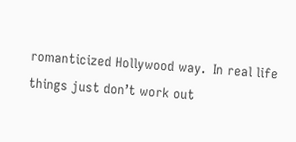romanticized Hollywood way.  In real life things just don’t work out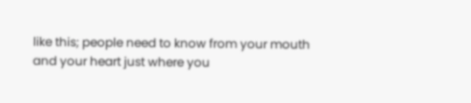like this; people need to know from your mouth and your heart just where you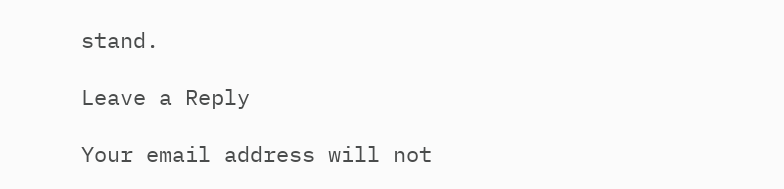stand.

Leave a Reply

Your email address will not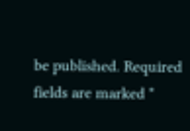be published. Required fields are marked *